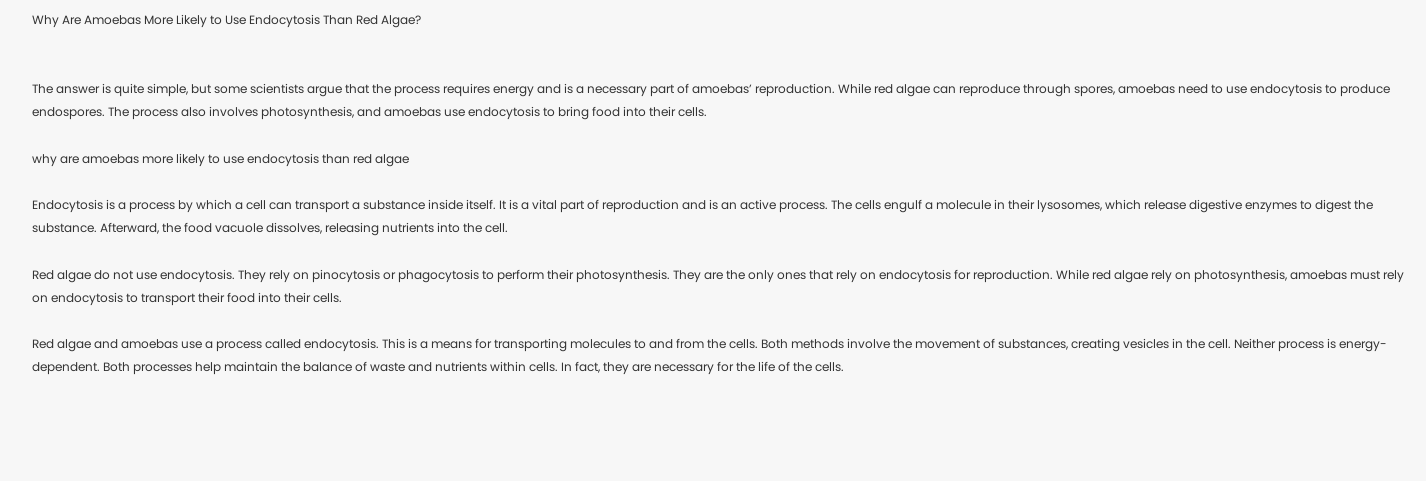Why Are Amoebas More Likely to Use Endocytosis Than Red Algae?


The answer is quite simple, but some scientists argue that the process requires energy and is a necessary part of amoebas’ reproduction. While red algae can reproduce through spores, amoebas need to use endocytosis to produce endospores. The process also involves photosynthesis, and amoebas use endocytosis to bring food into their cells.

why are amoebas more likely to use endocytosis than red algae

Endocytosis is a process by which a cell can transport a substance inside itself. It is a vital part of reproduction and is an active process. The cells engulf a molecule in their lysosomes, which release digestive enzymes to digest the substance. Afterward, the food vacuole dissolves, releasing nutrients into the cell.

Red algae do not use endocytosis. They rely on pinocytosis or phagocytosis to perform their photosynthesis. They are the only ones that rely on endocytosis for reproduction. While red algae rely on photosynthesis, amoebas must rely on endocytosis to transport their food into their cells.

Red algae and amoebas use a process called endocytosis. This is a means for transporting molecules to and from the cells. Both methods involve the movement of substances, creating vesicles in the cell. Neither process is energy-dependent. Both processes help maintain the balance of waste and nutrients within cells. In fact, they are necessary for the life of the cells.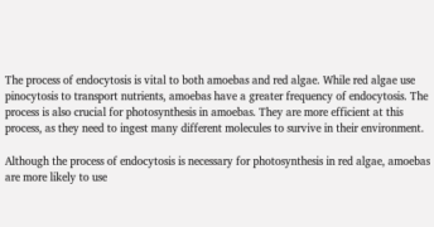The process of endocytosis is vital to both amoebas and red algae. While red algae use pinocytosis to transport nutrients, amoebas have a greater frequency of endocytosis. The process is also crucial for photosynthesis in amoebas. They are more efficient at this process, as they need to ingest many different molecules to survive in their environment.

Although the process of endocytosis is necessary for photosynthesis in red algae, amoebas are more likely to use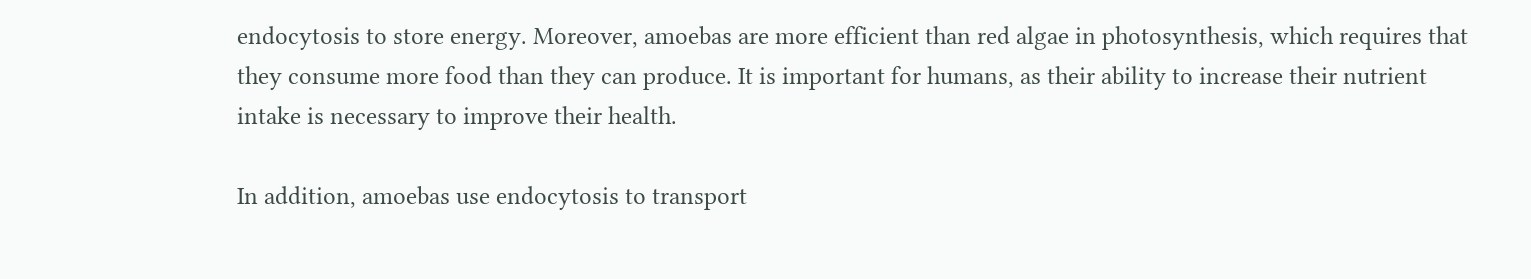endocytosis to store energy. Moreover, amoebas are more efficient than red algae in photosynthesis, which requires that they consume more food than they can produce. It is important for humans, as their ability to increase their nutrient intake is necessary to improve their health.

In addition, amoebas use endocytosis to transport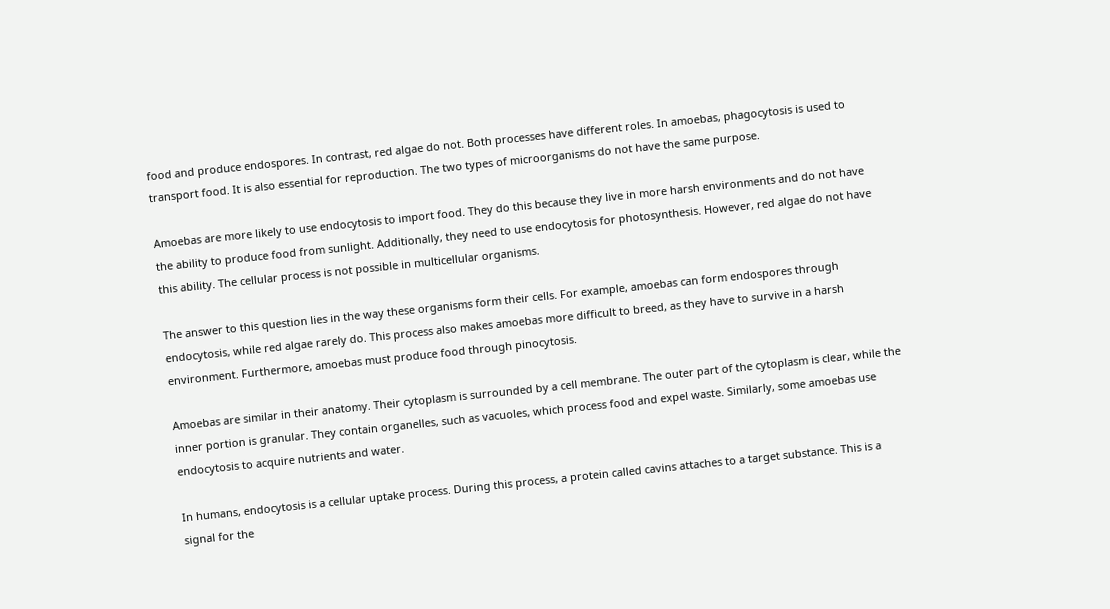food and produce endospores. In contrast, red algae do not. Both processes have different roles. In amoebas, phagocytosis is used to transport food. It is also essential for reproduction. The two types of microorganisms do not have the same purpose.

Amoebas are more likely to use endocytosis to import food. They do this because they live in more harsh environments and do not have the ability to produce food from sunlight. Additionally, they need to use endocytosis for photosynthesis. However, red algae do not have this ability. The cellular process is not possible in multicellular organisms.

The answer to this question lies in the way these organisms form their cells. For example, amoebas can form endospores through endocytosis, while red algae rarely do. This process also makes amoebas more difficult to breed, as they have to survive in a harsh environment. Furthermore, amoebas must produce food through pinocytosis.

Amoebas are similar in their anatomy. Their cytoplasm is surrounded by a cell membrane. The outer part of the cytoplasm is clear, while the inner portion is granular. They contain organelles, such as vacuoles, which process food and expel waste. Similarly, some amoebas use endocytosis to acquire nutrients and water.

In humans, endocytosis is a cellular uptake process. During this process, a protein called cavins attaches to a target substance. This is a signal for the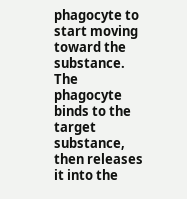phagocyte to start moving toward the substance. The phagocyte binds to the target substance, then releases it into the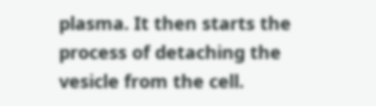plasma. It then starts the process of detaching the vesicle from the cell.